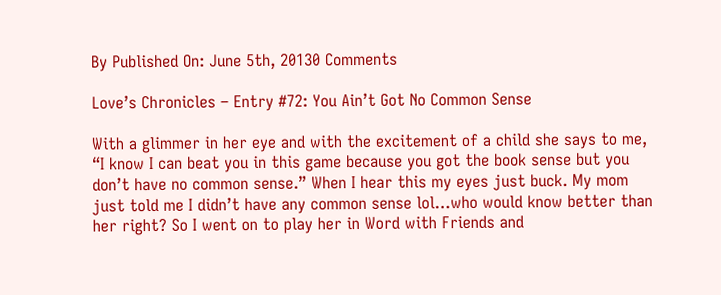By Published On: June 5th, 20130 Comments

Love’s Chronicles – Entry #72: You Ain’t Got No Common Sense

With a glimmer in her eye and with the excitement of a child she says to me, “I know I can beat you in this game because you got the book sense but you don’t have no common sense.” When I hear this my eyes just buck. My mom just told me I didn’t have any common sense lol…who would know better than her right? So I went on to play her in Word with Friends and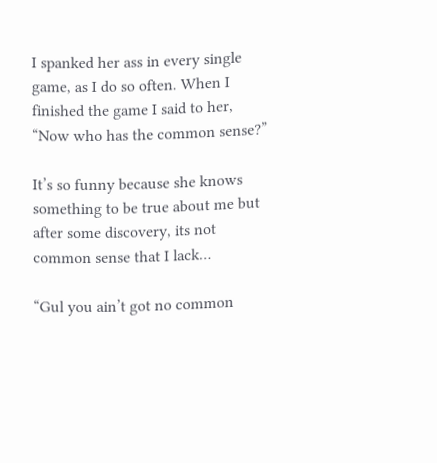I spanked her ass in every single game, as I do so often. When I finished the game I said to her, “Now who has the common sense?”

It’s so funny because she knows something to be true about me but after some discovery, its not common sense that I lack…

“Gul you ain’t got no common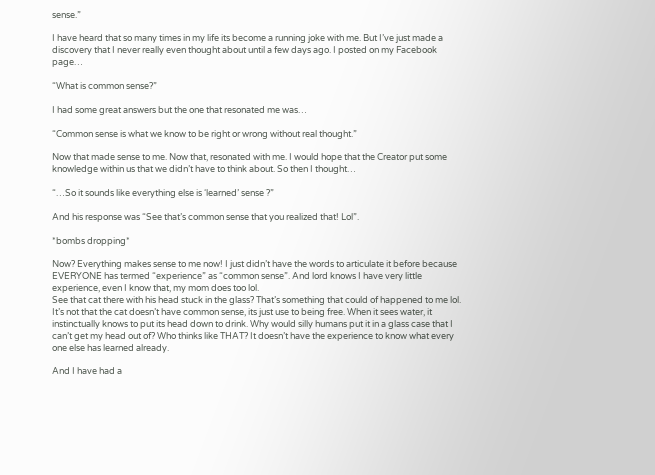sense.”

I have heard that so many times in my life its become a running joke with me. But I’ve just made a discovery that I never really even thought about until a few days ago. I posted on my Facebook page…

“What is common sense?”

I had some great answers but the one that resonated me was…

“Common sense is what we know to be right or wrong without real thought.”

Now that made sense to me. Now that, resonated with me. I would hope that the Creator put some knowledge within us that we didn’t have to think about. So then I thought…

“…So it sounds like everything else is ‘learned’ sense ?”

And his response was “See that’s common sense that you realized that! Lol”.

*bombs dropping*

Now? Everything makes sense to me now! I just didn’t have the words to articulate it before because EVERYONE has termed “experience” as “common sense”. And lord knows I have very little experience, even I know that, my mom does too lol.
See that cat there with his head stuck in the glass? That’s something that could of happened to me lol. It’s not that the cat doesn’t have common sense, its just use to being free. When it sees water, it instinctually knows to put its head down to drink. Why would silly humans put it in a glass case that I can’t get my head out of? Who thinks like THAT? It doesn’t have the experience to know what every one else has learned already.

And I have had a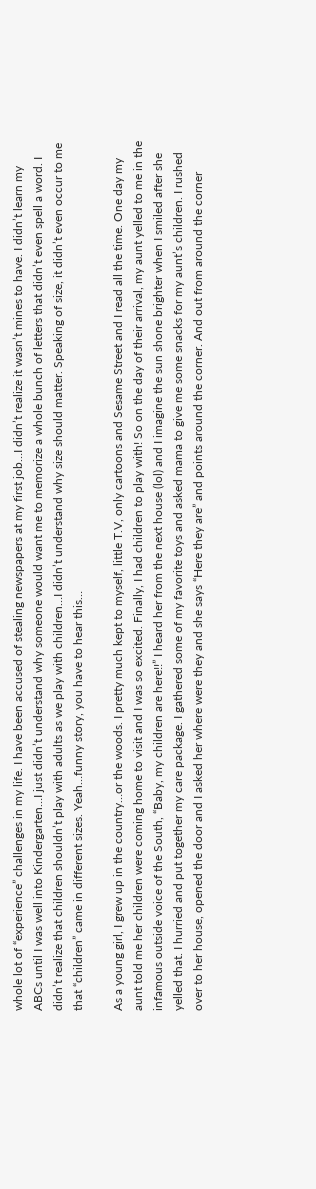whole lot of “experience” challenges in my life. I have been accused of stealing newspapers at my first job…I didn’t realize it wasn’t mines to have. I didn’t learn my ABCs until I was well into Kindergarten…I just didn’t understand why someone would want me to memorize a whole bunch of letters that didn’t even spell a word. I didn’t realize that children shouldn’t play with adults as we play with children…I didn’t understand why size should matter. Speaking of size, it didn’t even occur to me that “children” came in different sizes. Yeah…funny story, you have to hear this…

As a young girl, I grew up in the country…or the woods. I pretty much kept to myself, little T.V, only cartoons and Sesame Street and I read all the time. One day my aunt told me her children were coming home to visit and I was so excited. Finally, I had children to play with! So on the day of their arrival, my aunt yelled to me in the infamous outside voice of the South, “Baby, my children are here!!” I heard her from the next house (lol) and I imagine the sun shone brighter when I smiled after she yelled that. I hurried and put together my care package. I gathered some of my favorite toys and asked mama to give me some snacks for my aunt’s children. I rushed over to her house, opened the door and I asked her where were they and she says “Here they are” and points around the corner. And out from around the corner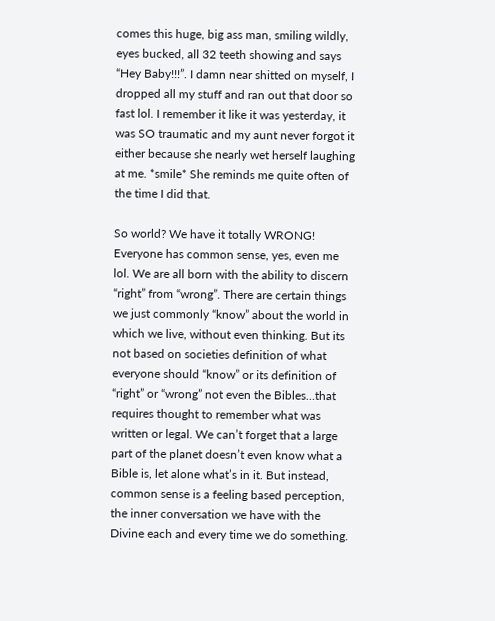comes this huge, big ass man, smiling wildly, eyes bucked, all 32 teeth showing and says “Hey Baby!!!”. I damn near shitted on myself, I dropped all my stuff and ran out that door so fast lol. I remember it like it was yesterday, it was SO traumatic and my aunt never forgot it either because she nearly wet herself laughing at me. *smile* She reminds me quite often of the time I did that.

So world? We have it totally WRONG! Everyone has common sense, yes, even me lol. We are all born with the ability to discern “right” from “wrong”. There are certain things we just commonly “know” about the world in which we live, without even thinking. But its not based on societies definition of what everyone should “know” or its definition of “right” or “wrong” not even the Bibles…that requires thought to remember what was written or legal. We can’t forget that a large part of the planet doesn’t even know what a Bible is, let alone what’s in it. But instead, common sense is a feeling based perception, the inner conversation we have with the Divine each and every time we do something.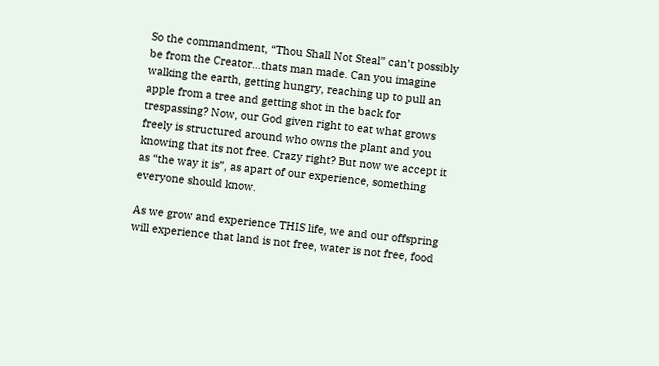So the commandment, “Thou Shall Not Steal” can’t possibly be from the Creator…thats man made. Can you imagine walking the earth, getting hungry, reaching up to pull an apple from a tree and getting shot in the back for trespassing? Now, our God given right to eat what grows freely is structured around who owns the plant and you knowing that its not free. Crazy right? But now we accept it as “the way it is”, as apart of our experience, something everyone should know.

As we grow and experience THIS life, we and our offspring will experience that land is not free, water is not free, food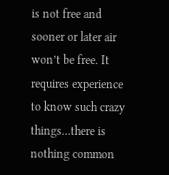is not free and sooner or later air won’t be free. It requires experience to know such crazy things…there is nothing common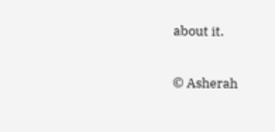about it.

© Asherah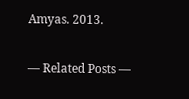Amyas. 2013.

— Related Posts —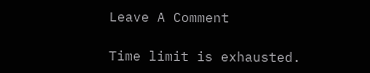Leave A Comment

Time limit is exhausted.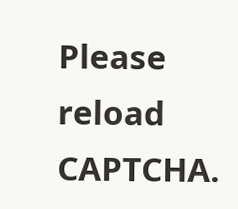Please reload CAPTCHA.